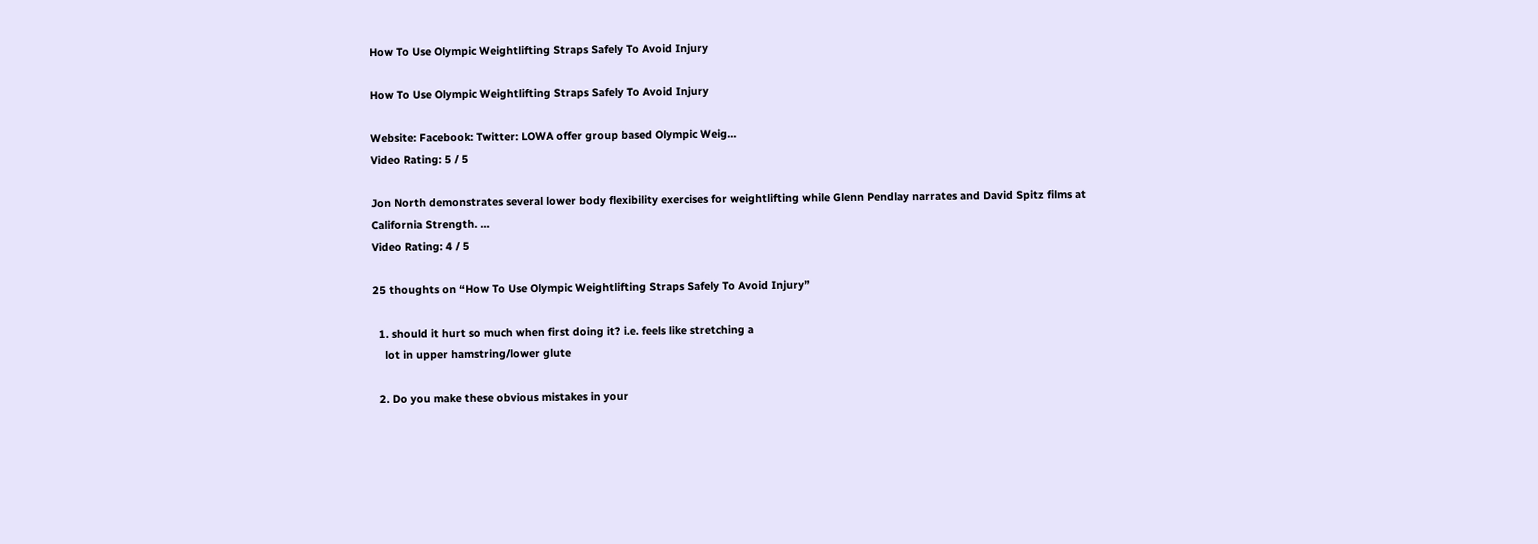How To Use Olympic Weightlifting Straps Safely To Avoid Injury

How To Use Olympic Weightlifting Straps Safely To Avoid Injury

Website: Facebook: Twitter: LOWA offer group based Olympic Weig…
Video Rating: 5 / 5

Jon North demonstrates several lower body flexibility exercises for weightlifting while Glenn Pendlay narrates and David Spitz films at California Strength. …
Video Rating: 4 / 5

25 thoughts on “How To Use Olympic Weightlifting Straps Safely To Avoid Injury”

  1. should it hurt so much when first doing it? i.e. feels like stretching a
    lot in upper hamstring/lower glute

  2. Do you make these obvious mistakes in your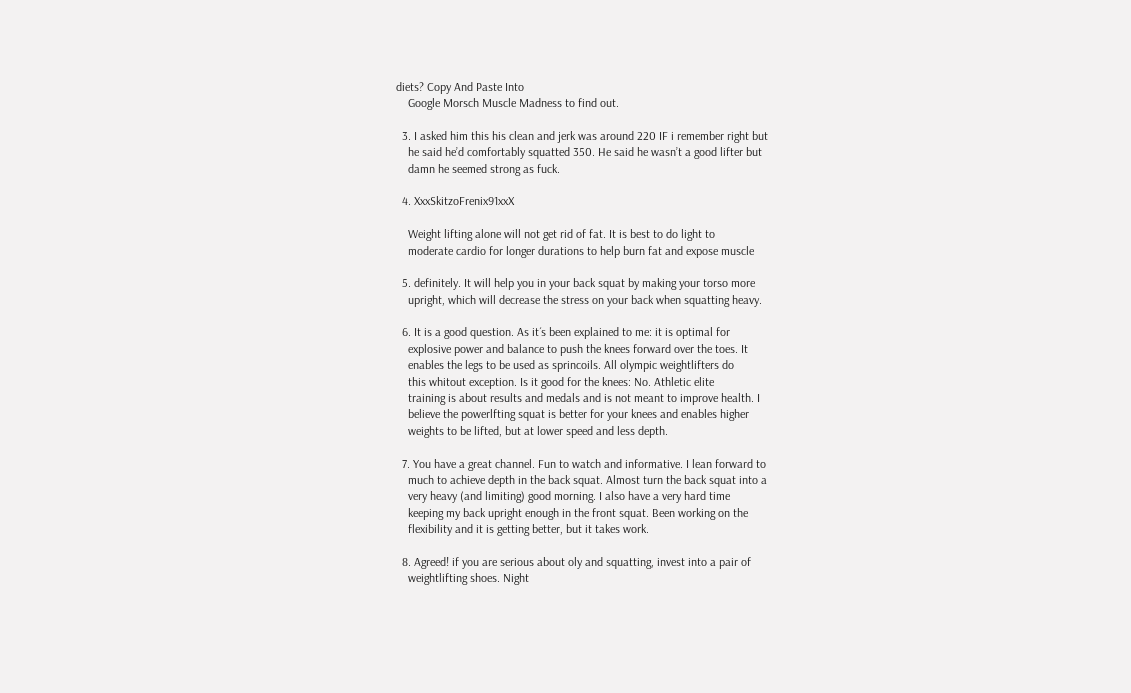diets? Copy And Paste Into
    Google Morsch Muscle Madness to find out.

  3. I asked him this his clean and jerk was around 220 IF i remember right but
    he said he’d comfortably squatted 350. He said he wasn’t a good lifter but
    damn he seemed strong as fuck.

  4. XxxSkitzoFrenix91xxX

    Weight lifting alone will not get rid of fat. It is best to do light to
    moderate cardio for longer durations to help burn fat and expose muscle

  5. definitely. It will help you in your back squat by making your torso more
    upright, which will decrease the stress on your back when squatting heavy.

  6. It is a good question. As it´s been explained to me: it is optimal for
    explosive power and balance to push the knees forward over the toes. It
    enables the legs to be used as sprincoils. All olympic weightlifters do
    this whitout exception. Is it good for the knees: No. Athletic elite
    training is about results and medals and is not meant to improve health. I
    believe the powerlfting squat is better for your knees and enables higher
    weights to be lifted, but at lower speed and less depth.

  7. You have a great channel. Fun to watch and informative. I lean forward to
    much to achieve depth in the back squat. Almost turn the back squat into a
    very heavy (and limiting) good morning. I also have a very hard time
    keeping my back upright enough in the front squat. Been working on the
    flexibility and it is getting better, but it takes work.

  8. Agreed! if you are serious about oly and squatting, invest into a pair of
    weightlifting shoes. Night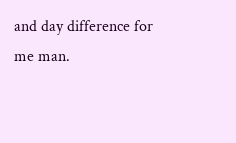and day difference for me man.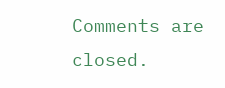Comments are closed.